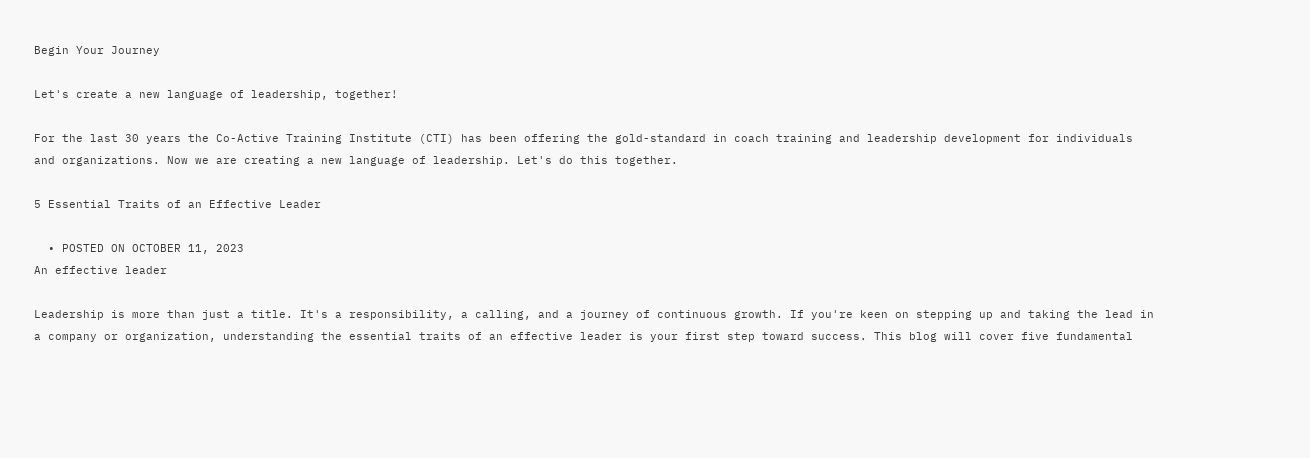Begin Your Journey

Let's create a new language of leadership, together!

For the last 30 years the Co-Active Training Institute (CTI) has been offering the gold-standard in coach training and leadership development for individuals and organizations. Now we are creating a new language of leadership. Let's do this together.

5 Essential Traits of an Effective Leader

  • POSTED ON OCTOBER 11, 2023
An effective leader

Leadership is more than just a title. It's a responsibility, a calling, and a journey of continuous growth. If you're keen on stepping up and taking the lead in a company or organization, understanding the essential traits of an effective leader is your first step toward success. This blog will cover five fundamental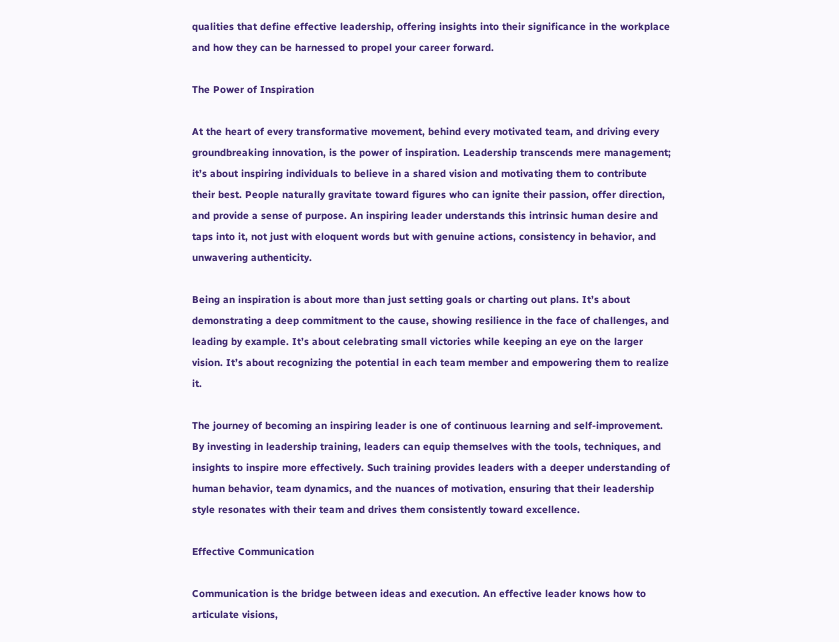qualities that define effective leadership, offering insights into their significance in the workplace and how they can be harnessed to propel your career forward.

The Power of Inspiration

At the heart of every transformative movement, behind every motivated team, and driving every groundbreaking innovation, is the power of inspiration. Leadership transcends mere management; it’s about inspiring individuals to believe in a shared vision and motivating them to contribute their best. People naturally gravitate toward figures who can ignite their passion, offer direction, and provide a sense of purpose. An inspiring leader understands this intrinsic human desire and taps into it, not just with eloquent words but with genuine actions, consistency in behavior, and unwavering authenticity.

Being an inspiration is about more than just setting goals or charting out plans. It’s about demonstrating a deep commitment to the cause, showing resilience in the face of challenges, and leading by example. It’s about celebrating small victories while keeping an eye on the larger vision. It’s about recognizing the potential in each team member and empowering them to realize it.

The journey of becoming an inspiring leader is one of continuous learning and self-improvement. By investing in leadership training, leaders can equip themselves with the tools, techniques, and insights to inspire more effectively. Such training provides leaders with a deeper understanding of human behavior, team dynamics, and the nuances of motivation, ensuring that their leadership style resonates with their team and drives them consistently toward excellence.

Effective Communication

Communication is the bridge between ideas and execution. An effective leader knows how to articulate visions,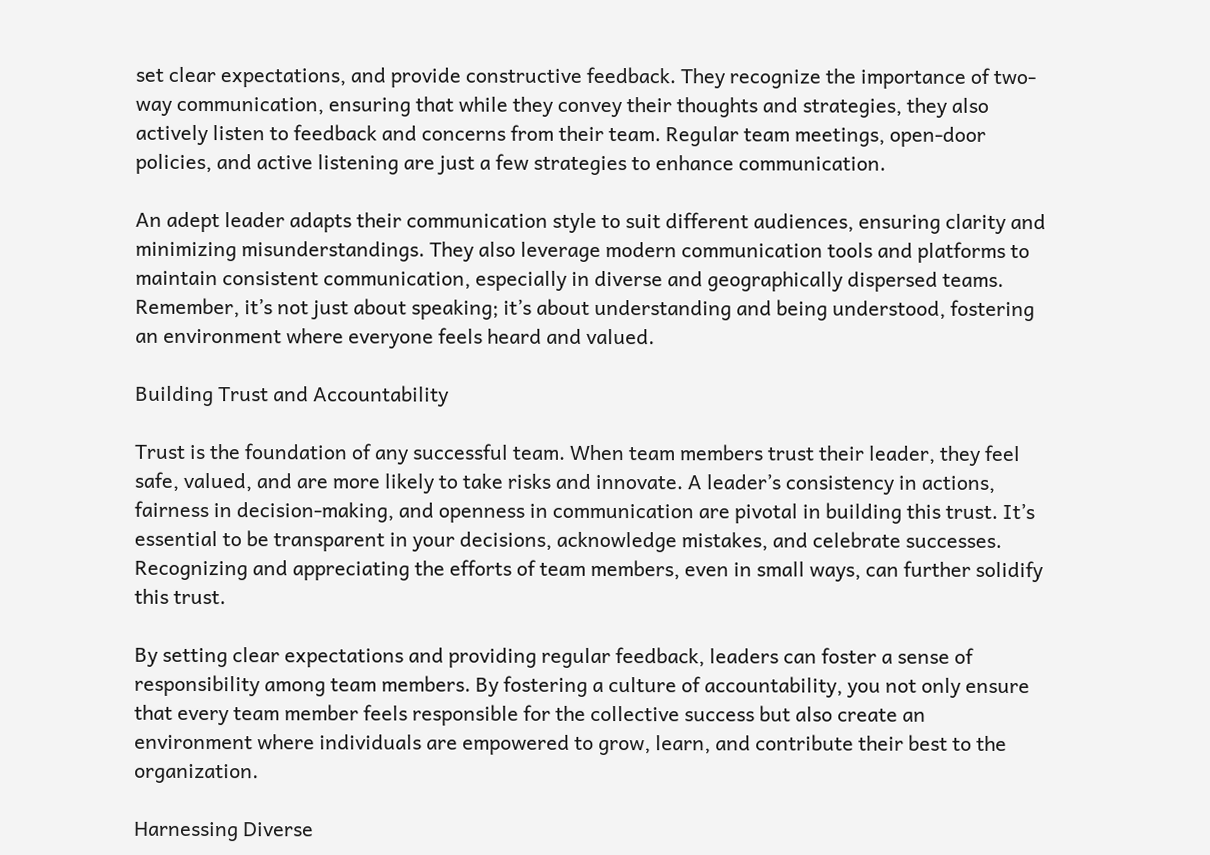set clear expectations, and provide constructive feedback. They recognize the importance of two-way communication, ensuring that while they convey their thoughts and strategies, they also actively listen to feedback and concerns from their team. Regular team meetings, open-door policies, and active listening are just a few strategies to enhance communication.

An adept leader adapts their communication style to suit different audiences, ensuring clarity and minimizing misunderstandings. They also leverage modern communication tools and platforms to maintain consistent communication, especially in diverse and geographically dispersed teams. Remember, it’s not just about speaking; it’s about understanding and being understood, fostering an environment where everyone feels heard and valued.

Building Trust and Accountability

Trust is the foundation of any successful team. When team members trust their leader, they feel safe, valued, and are more likely to take risks and innovate. A leader’s consistency in actions, fairness in decision-making, and openness in communication are pivotal in building this trust. It’s essential to be transparent in your decisions, acknowledge mistakes, and celebrate successes. Recognizing and appreciating the efforts of team members, even in small ways, can further solidify this trust.

By setting clear expectations and providing regular feedback, leaders can foster a sense of responsibility among team members. By fostering a culture of accountability, you not only ensure that every team member feels responsible for the collective success but also create an environment where individuals are empowered to grow, learn, and contribute their best to the organization.

Harnessing Diverse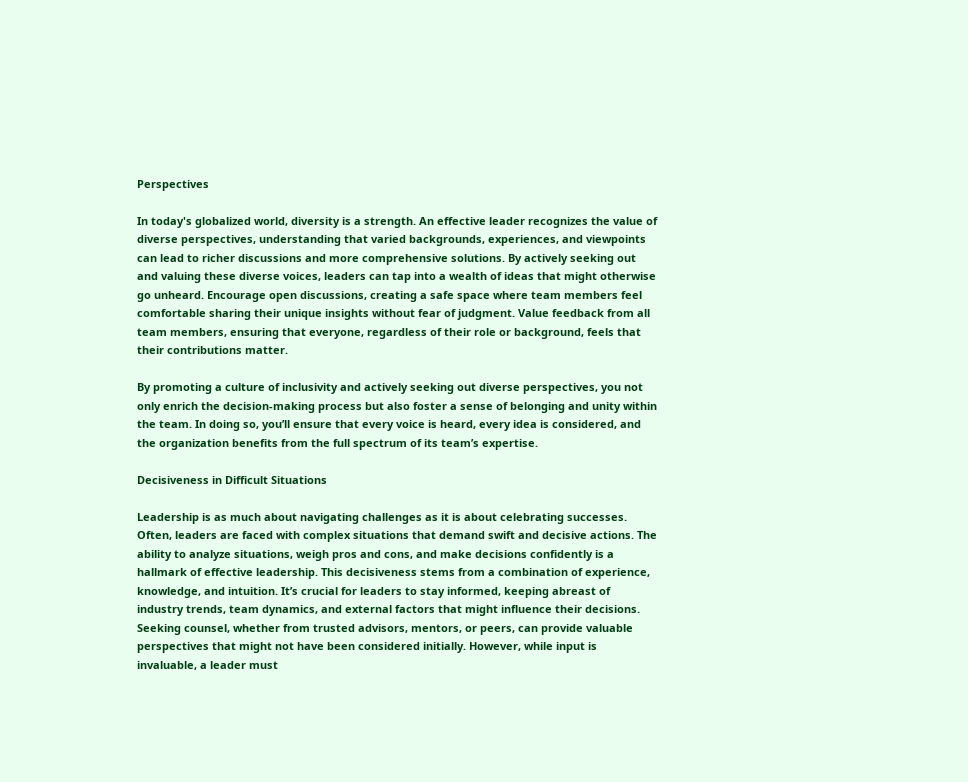Perspectives

In today's globalized world, diversity is a strength. An effective leader recognizes the value of diverse perspectives, understanding that varied backgrounds, experiences, and viewpoints can lead to richer discussions and more comprehensive solutions. By actively seeking out and valuing these diverse voices, leaders can tap into a wealth of ideas that might otherwise go unheard. Encourage open discussions, creating a safe space where team members feel comfortable sharing their unique insights without fear of judgment. Value feedback from all team members, ensuring that everyone, regardless of their role or background, feels that their contributions matter.

By promoting a culture of inclusivity and actively seeking out diverse perspectives, you not only enrich the decision-making process but also foster a sense of belonging and unity within the team. In doing so, you’ll ensure that every voice is heard, every idea is considered, and the organization benefits from the full spectrum of its team’s expertise.

Decisiveness in Difficult Situations

Leadership is as much about navigating challenges as it is about celebrating successes. Often, leaders are faced with complex situations that demand swift and decisive actions. The ability to analyze situations, weigh pros and cons, and make decisions confidently is a hallmark of effective leadership. This decisiveness stems from a combination of experience, knowledge, and intuition. It’s crucial for leaders to stay informed, keeping abreast of industry trends, team dynamics, and external factors that might influence their decisions. Seeking counsel, whether from trusted advisors, mentors, or peers, can provide valuable perspectives that might not have been considered initially. However, while input is invaluable, a leader must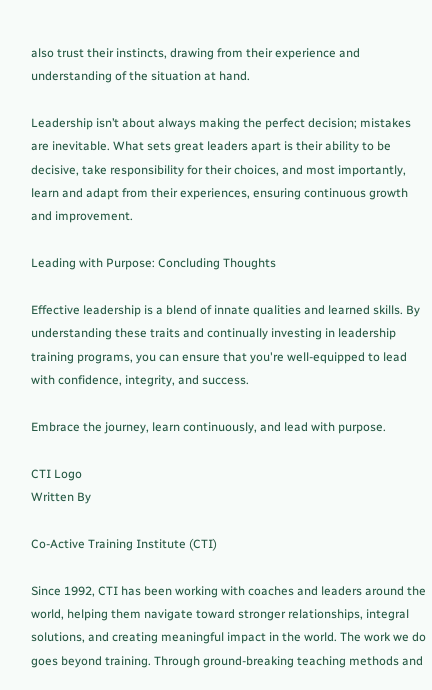also trust their instincts, drawing from their experience and understanding of the situation at hand.

Leadership isn’t about always making the perfect decision; mistakes are inevitable. What sets great leaders apart is their ability to be decisive, take responsibility for their choices, and most importantly, learn and adapt from their experiences, ensuring continuous growth and improvement.

Leading with Purpose: Concluding Thoughts

Effective leadership is a blend of innate qualities and learned skills. By understanding these traits and continually investing in leadership training programs, you can ensure that you're well-equipped to lead with confidence, integrity, and success.

Embrace the journey, learn continuously, and lead with purpose.

CTI Logo
Written By

Co-Active Training Institute (CTI)

Since 1992, CTI has been working with coaches and leaders around the world, helping them navigate toward stronger relationships, integral solutions, and creating meaningful impact in the world. The work we do goes beyond training. Through ground-breaking teaching methods and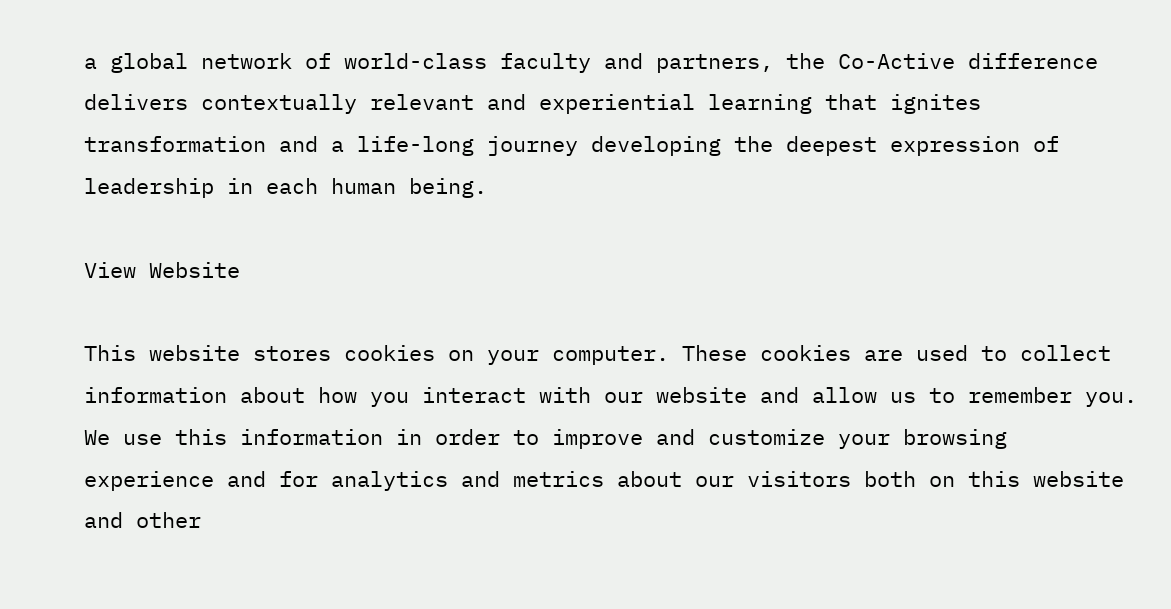a global network of world-class faculty and partners, the Co-Active difference delivers contextually relevant and experiential learning that ignites transformation and a life-long journey developing the deepest expression of leadership in each human being.

View Website

This website stores cookies on your computer. These cookies are used to collect information about how you interact with our website and allow us to remember you. We use this information in order to improve and customize your browsing experience and for analytics and metrics about our visitors both on this website and other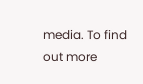media. To find out more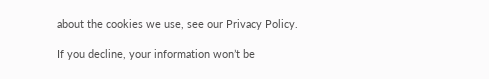about the cookies we use, see our Privacy Policy.

If you decline, your information won’t be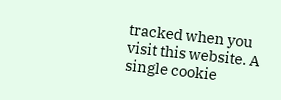tracked when you visit this website. A single cookie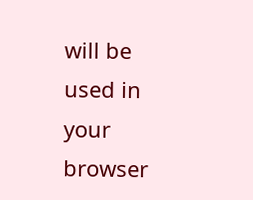will be used in your browser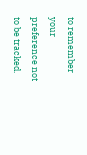to remember your preference not to be tracked.